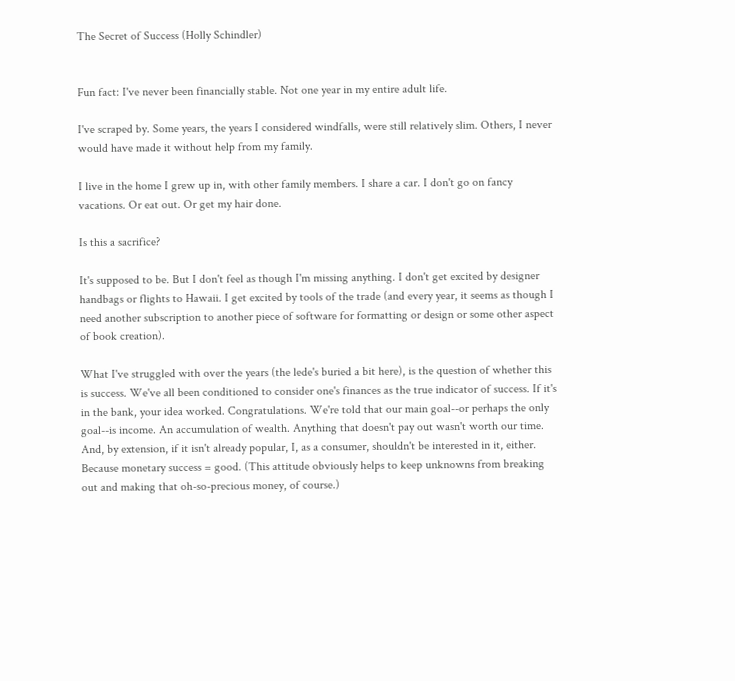The Secret of Success (Holly Schindler)


Fun fact: I've never been financially stable. Not one year in my entire adult life.

I've scraped by. Some years, the years I considered windfalls, were still relatively slim. Others, I never would have made it without help from my family.

I live in the home I grew up in, with other family members. I share a car. I don't go on fancy vacations. Or eat out. Or get my hair done.

Is this a sacrifice?

It's supposed to be. But I don't feel as though I'm missing anything. I don't get excited by designer handbags or flights to Hawaii. I get excited by tools of the trade (and every year, it seems as though I need another subscription to another piece of software for formatting or design or some other aspect of book creation).

What I've struggled with over the years (the lede's buried a bit here), is the question of whether this is success. We've all been conditioned to consider one's finances as the true indicator of success. If it's in the bank, your idea worked. Congratulations. We're told that our main goal--or perhaps the only goal--is income. An accumulation of wealth. Anything that doesn't pay out wasn't worth our time. And, by extension, if it isn't already popular, I, as a consumer, shouldn't be interested in it, either. Because monetary success = good. (This attitude obviously helps to keep unknowns from breaking out and making that oh-so-precious money, of course.)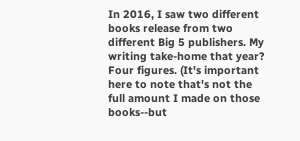In 2016, I saw two different books release from two different Big 5 publishers. My writing take-home that year? Four figures. (It's important here to note that's not the full amount I made on those books--but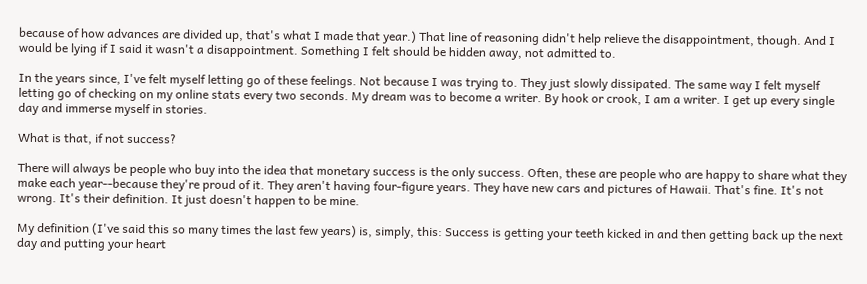because of how advances are divided up, that's what I made that year.) That line of reasoning didn't help relieve the disappointment, though. And I would be lying if I said it wasn't a disappointment. Something I felt should be hidden away, not admitted to.

In the years since, I've felt myself letting go of these feelings. Not because I was trying to. They just slowly dissipated. The same way I felt myself letting go of checking on my online stats every two seconds. My dream was to become a writer. By hook or crook, I am a writer. I get up every single day and immerse myself in stories.

What is that, if not success?

There will always be people who buy into the idea that monetary success is the only success. Often, these are people who are happy to share what they make each year--because they're proud of it. They aren't having four-figure years. They have new cars and pictures of Hawaii. That's fine. It's not wrong. It's their definition. It just doesn't happen to be mine.

My definition (I've said this so many times the last few years) is, simply, this: Success is getting your teeth kicked in and then getting back up the next day and putting your heart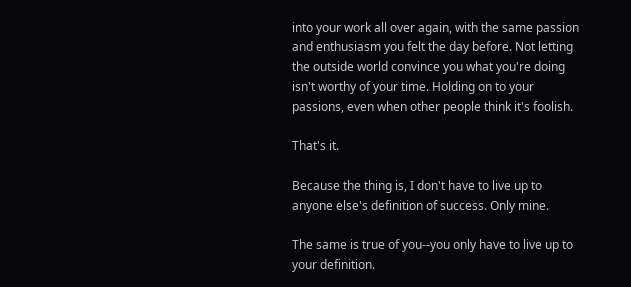into your work all over again, with the same passion and enthusiasm you felt the day before. Not letting the outside world convince you what you're doing isn't worthy of your time. Holding on to your passions, even when other people think it's foolish.

That's it.

Because the thing is, I don't have to live up to anyone else's definition of success. Only mine.

The same is true of you--you only have to live up to your definition.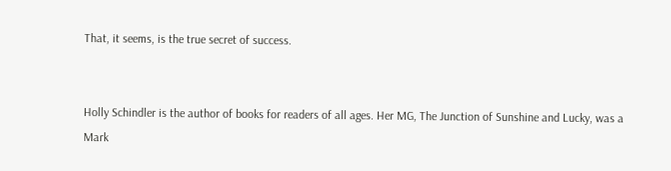That, it seems, is the true secret of success.


Holly Schindler is the author of books for readers of all ages. Her MG, The Junction of Sunshine and Lucky, was a Mark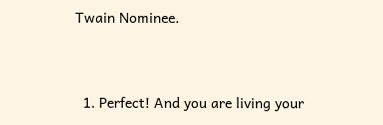Twain Nominee.


  1. Perfect! And you are living your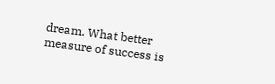dream. What better measure of success is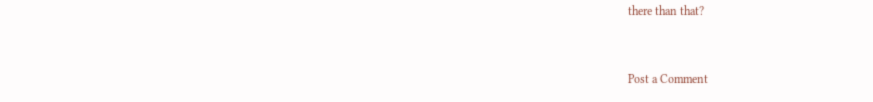there than that?


Post a Comment